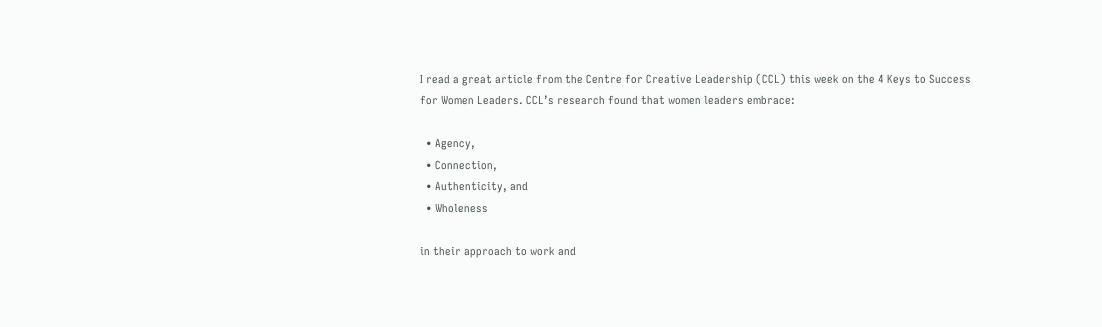I read a great article from the Centre for Creative Leadership (CCL) this week on the 4 Keys to Success for Women Leaders. CCL’s research found that women leaders embrace:

  • Agency,
  • Connection,
  • Authenticity, and
  • Wholeness

in their approach to work and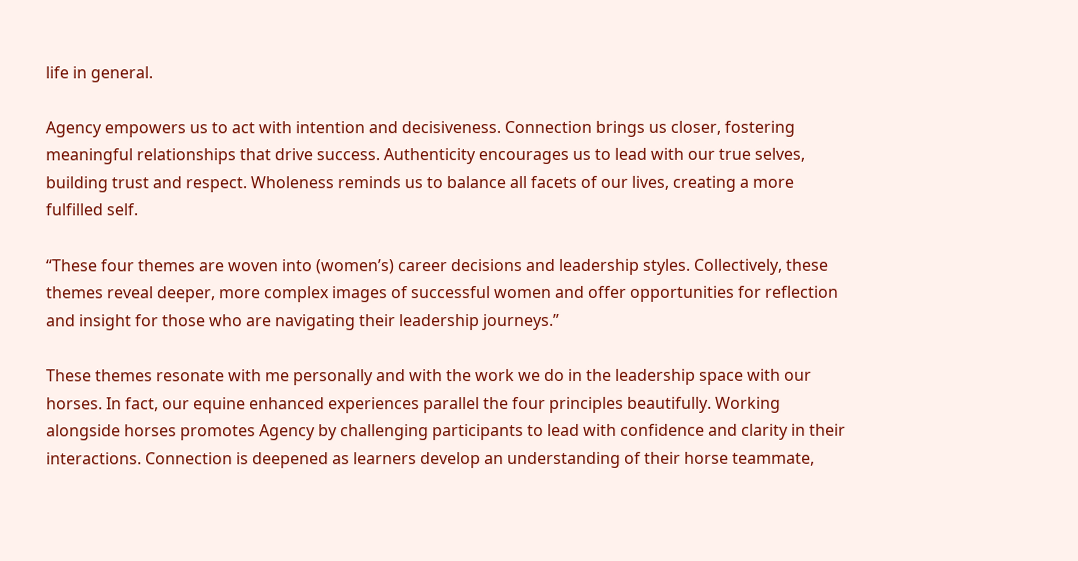life in general.

Agency empowers us to act with intention and decisiveness. Connection brings us closer, fostering meaningful relationships that drive success. Authenticity encourages us to lead with our true selves, building trust and respect. Wholeness reminds us to balance all facets of our lives, creating a more fulfilled self.

“These four themes are woven into (women’s) career decisions and leadership styles. Collectively, these themes reveal deeper, more complex images of successful women and offer opportunities for reflection and insight for those who are navigating their leadership journeys.”

These themes resonate with me personally and with the work we do in the leadership space with our horses. In fact, our equine enhanced experiences parallel the four principles beautifully. Working alongside horses promotes Agency by challenging participants to lead with confidence and clarity in their interactions. Connection is deepened as learners develop an understanding of their horse teammate,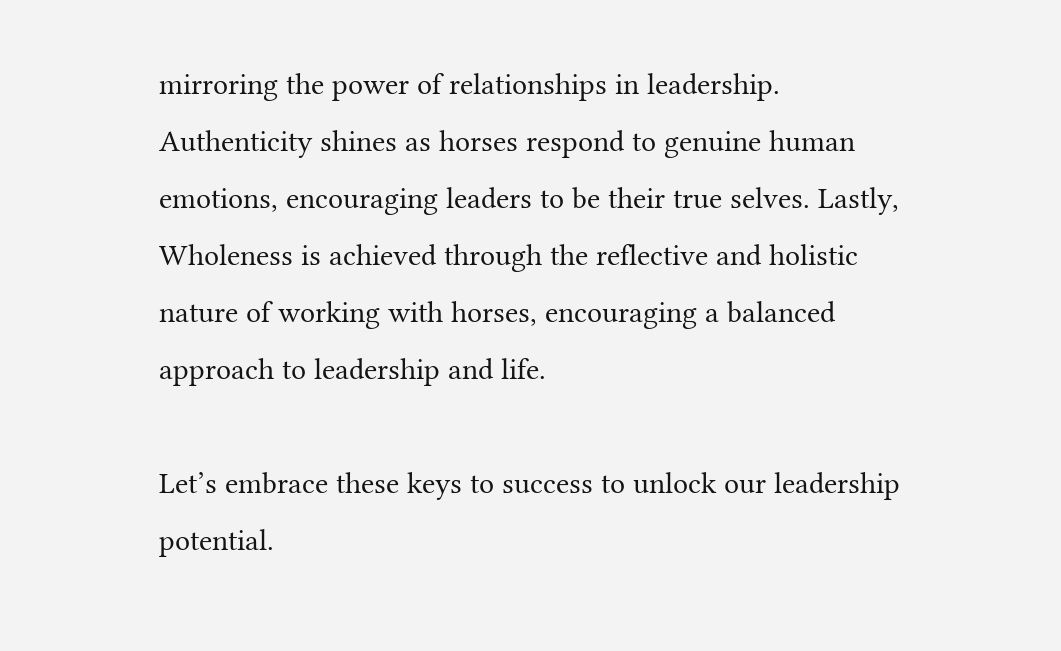mirroring the power of relationships in leadership. Authenticity shines as horses respond to genuine human emotions, encouraging leaders to be their true selves. Lastly, Wholeness is achieved through the reflective and holistic nature of working with horses, encouraging a balanced approach to leadership and life.

Let’s embrace these keys to success to unlock our leadership potential.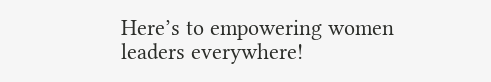Here’s to empowering women leaders everywhere!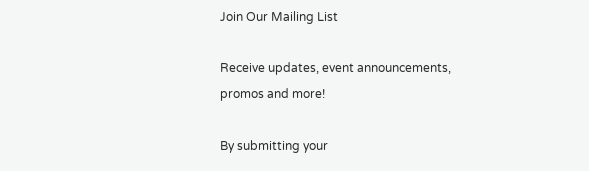Join Our Mailing List

Receive updates, event announcements, promos and more!

By submitting your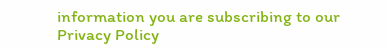information you are subscribing to our Privacy Policy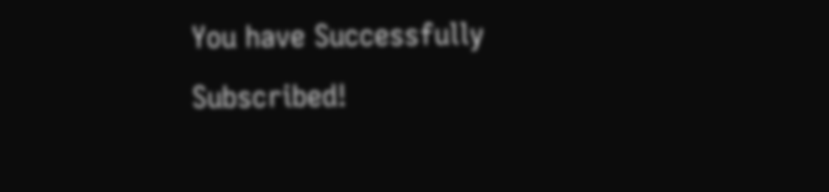You have Successfully Subscribed!